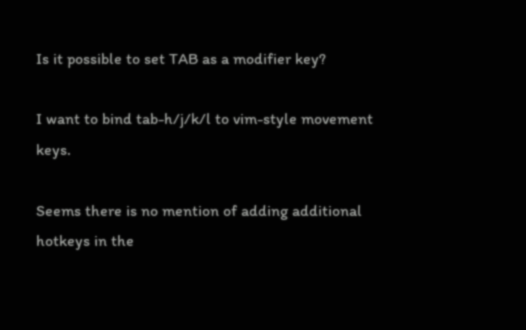Is it possible to set TAB as a modifier key?

I want to bind tab-h/j/k/l to vim-style movement keys.

Seems there is no mention of adding additional hotkeys in the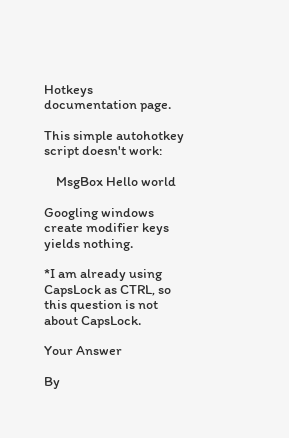Hotkeys documentation page.

This simple autohotkey script doesn't work:

    MsgBox Hello world

Googling windows create modifier keys yields nothing.

*I am already using CapsLock as CTRL, so this question is not about CapsLock.

Your Answer

By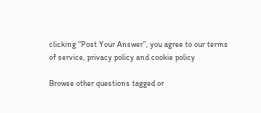clicking “Post Your Answer”, you agree to our terms of service, privacy policy and cookie policy

Browse other questions tagged or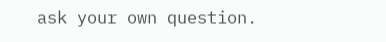ask your own question.